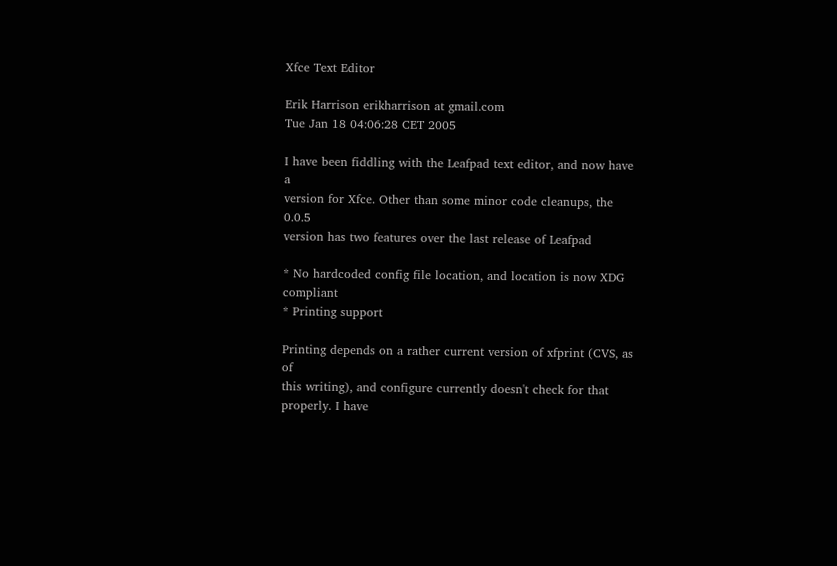Xfce Text Editor

Erik Harrison erikharrison at gmail.com
Tue Jan 18 04:06:28 CET 2005

I have been fiddling with the Leafpad text editor, and now have a
version for Xfce. Other than some minor code cleanups, the 0.0.5
version has two features over the last release of Leafpad

* No hardcoded config file location, and location is now XDG compliant
* Printing support

Printing depends on a rather current version of xfprint (CVS, as of
this writing), and configure currently doesn't check for that
properly. I have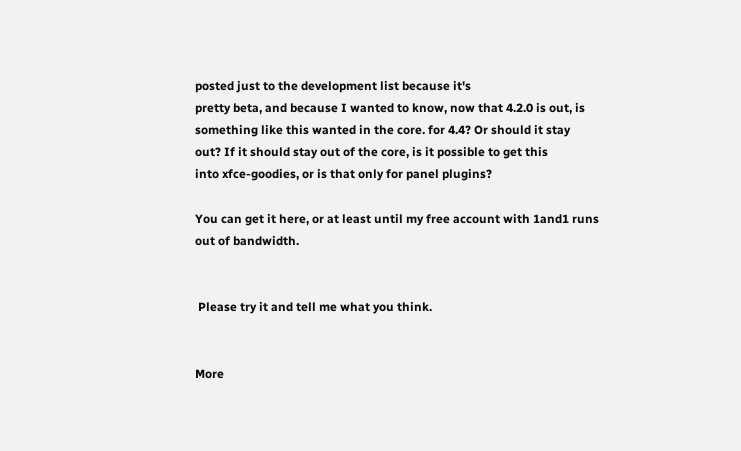posted just to the development list because it's
pretty beta, and because I wanted to know, now that 4.2.0 is out, is
something like this wanted in the core. for 4.4? Or should it stay
out? If it should stay out of the core, is it possible to get this
into xfce-goodies, or is that only for panel plugins?

You can get it here, or at least until my free account with 1and1 runs
out of bandwidth.


 Please try it and tell me what you think.


More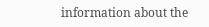information about the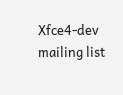Xfce4-dev mailing list